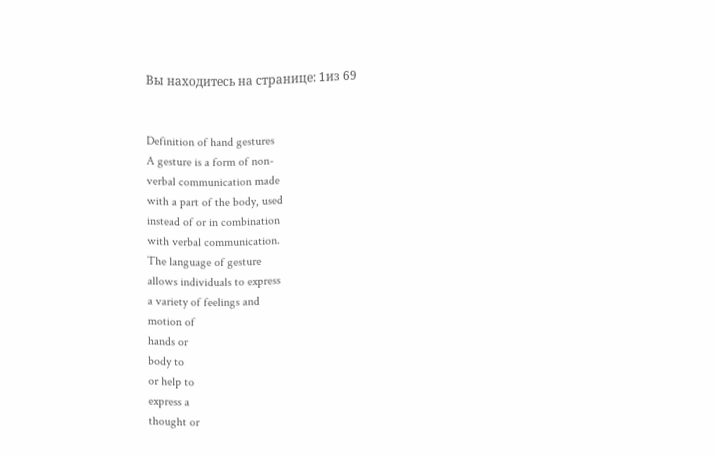Вы находитесь на странице: 1из 69


Definition of hand gestures
A gesture is a form of non-
verbal communication made
with a part of the body, used
instead of or in combination
with verbal communication.
The language of gesture
allows individuals to express
a variety of feelings and
motion of
hands or
body to
or help to
express a
thought or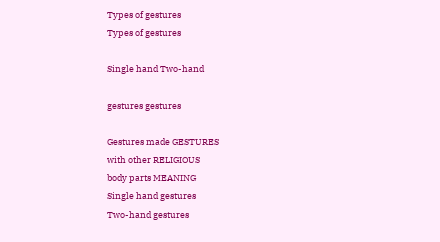Types of gestures
Types of gestures

Single hand Two-hand

gestures gestures

Gestures made GESTURES
with other RELIGIOUS
body parts MEANING
Single hand gestures
Two-hand gestures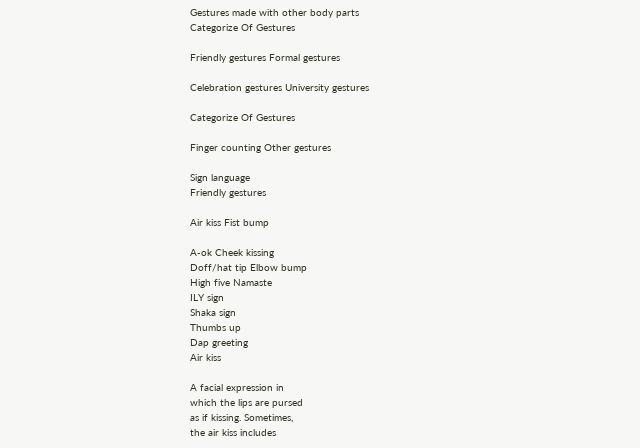Gestures made with other body parts
Categorize Of Gestures

Friendly gestures Formal gestures

Celebration gestures University gestures

Categorize Of Gestures

Finger counting Other gestures

Sign language
Friendly gestures

Air kiss Fist bump

A-ok Cheek kissing
Doff/hat tip Elbow bump
High five Namaste
ILY sign
Shaka sign
Thumbs up
Dap greeting
Air kiss

A facial expression in
which the lips are pursed
as if kissing. Sometimes,
the air kiss includes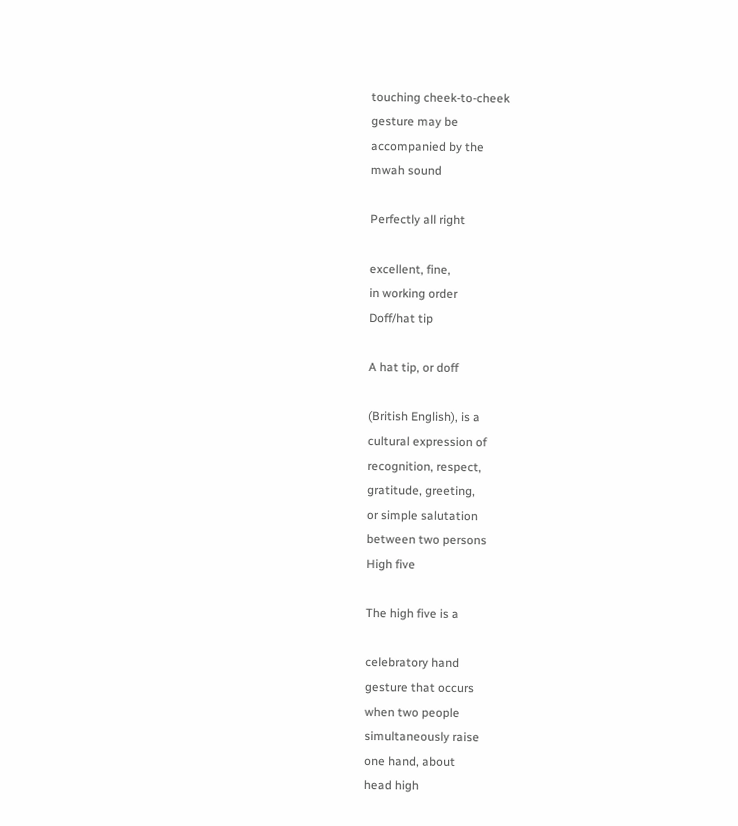touching cheek-to-cheek
gesture may be
accompanied by the
mwah sound

Perfectly all right

excellent, fine,
in working order
Doff/hat tip

A hat tip, or doff

(British English), is a
cultural expression of
recognition, respect,
gratitude, greeting,
or simple salutation
between two persons
High five

The high five is a

celebratory hand
gesture that occurs
when two people
simultaneously raise
one hand, about
head high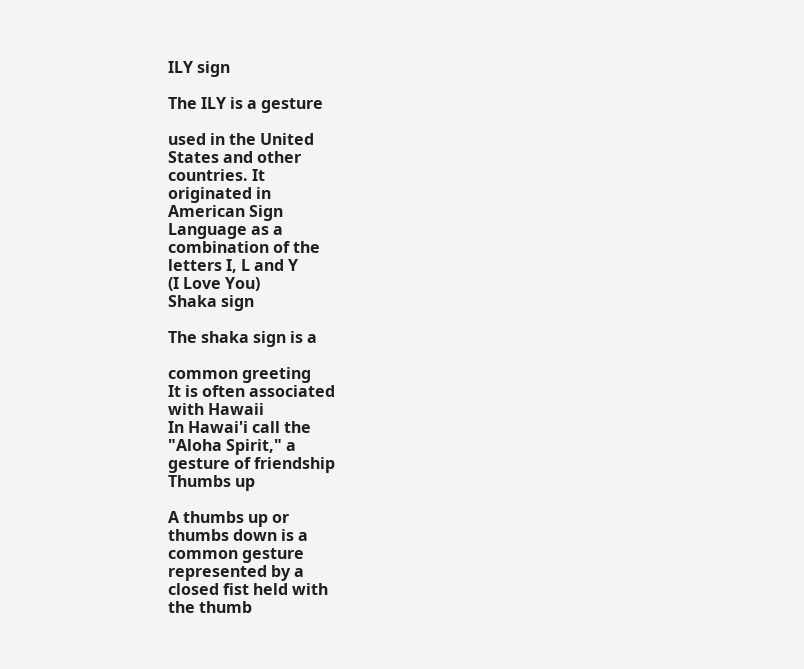ILY sign

The ILY is a gesture

used in the United
States and other
countries. It
originated in
American Sign
Language as a
combination of the
letters I, L and Y
(I Love You)
Shaka sign

The shaka sign is a

common greeting
It is often associated
with Hawaii
In Hawai'i call the
"Aloha Spirit," a
gesture of friendship
Thumbs up

A thumbs up or
thumbs down is a
common gesture
represented by a
closed fist held with
the thumb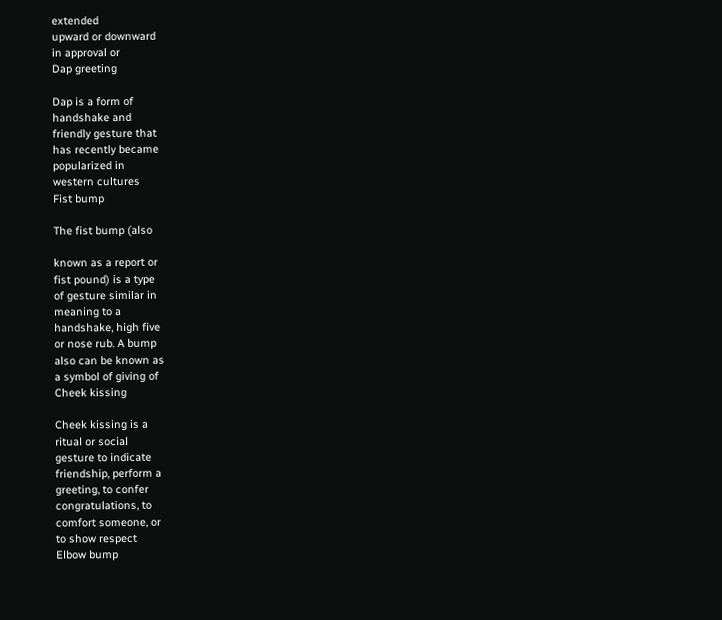extended
upward or downward
in approval or
Dap greeting

Dap is a form of
handshake and
friendly gesture that
has recently became
popularized in
western cultures
Fist bump

The fist bump (also

known as a report or
fist pound) is a type
of gesture similar in
meaning to a
handshake, high five
or nose rub. A bump
also can be known as
a symbol of giving of
Cheek kissing

Cheek kissing is a
ritual or social
gesture to indicate
friendship, perform a
greeting, to confer
congratulations, to
comfort someone, or
to show respect
Elbow bump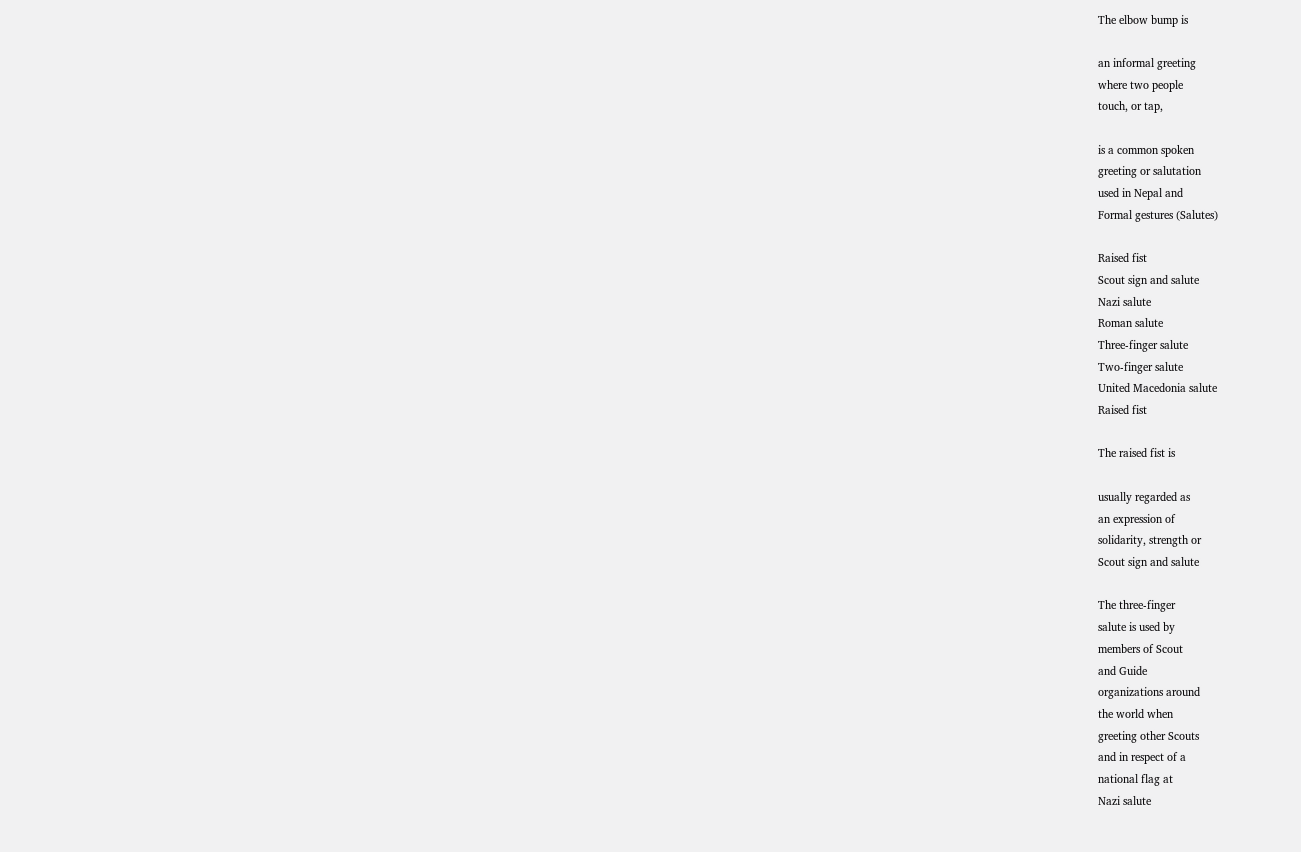The elbow bump is

an informal greeting
where two people
touch, or tap,

is a common spoken
greeting or salutation
used in Nepal and
Formal gestures (Salutes)

Raised fist
Scout sign and salute
Nazi salute
Roman salute
Three-finger salute
Two-finger salute
United Macedonia salute
Raised fist

The raised fist is

usually regarded as
an expression of
solidarity, strength or
Scout sign and salute

The three-finger
salute is used by
members of Scout
and Guide
organizations around
the world when
greeting other Scouts
and in respect of a
national flag at
Nazi salute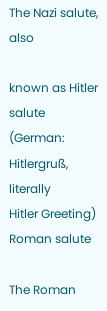The Nazi salute, also

known as Hitler
salute (German:
Hitlergruß, literally
Hitler Greeting)
Roman salute

The Roman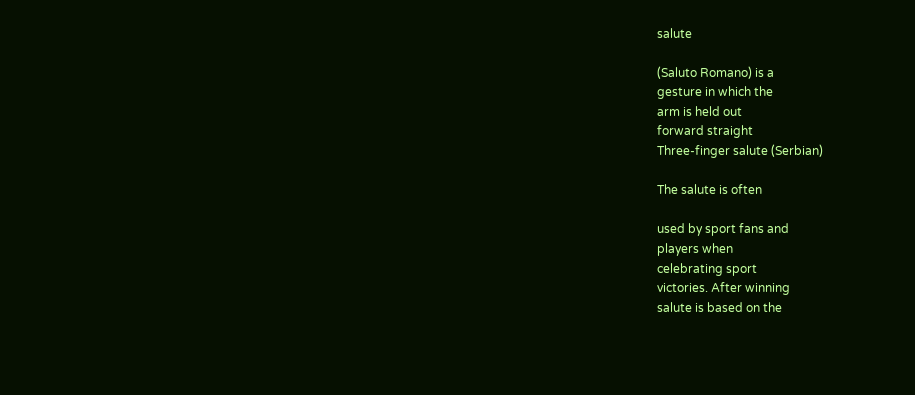salute

(Saluto Romano) is a
gesture in which the
arm is held out
forward straight
Three-finger salute (Serbian)

The salute is often

used by sport fans and
players when
celebrating sport
victories. After winning
salute is based on the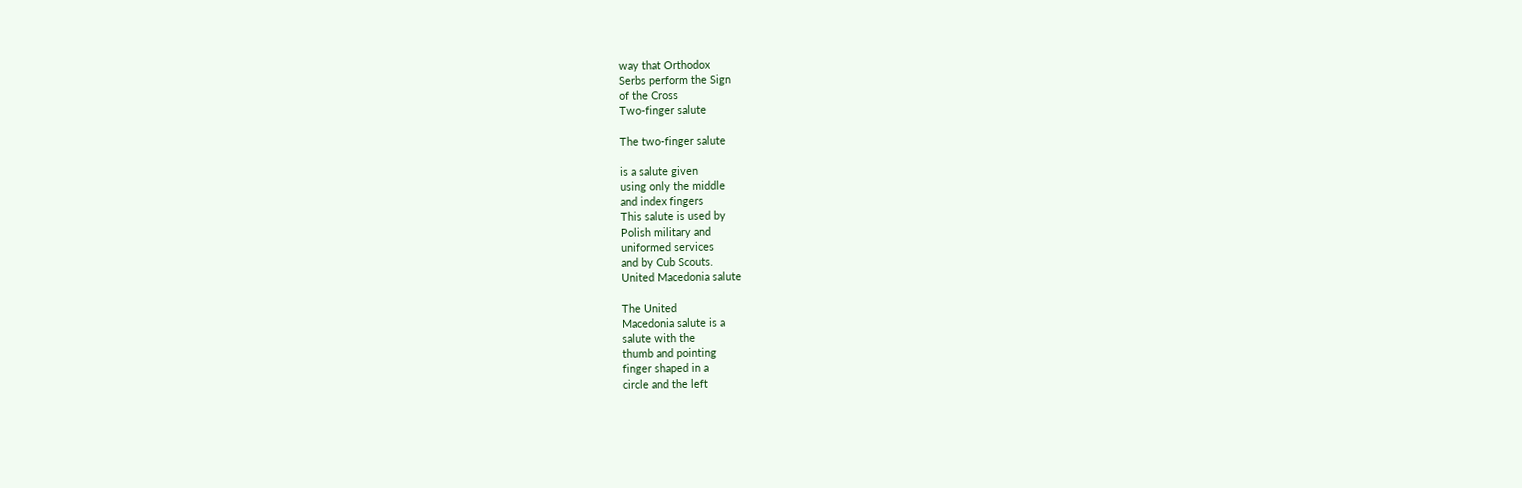way that Orthodox
Serbs perform the Sign
of the Cross
Two-finger salute

The two-finger salute

is a salute given
using only the middle
and index fingers
This salute is used by
Polish military and
uniformed services
and by Cub Scouts.
United Macedonia salute

The United
Macedonia salute is a
salute with the
thumb and pointing
finger shaped in a
circle and the left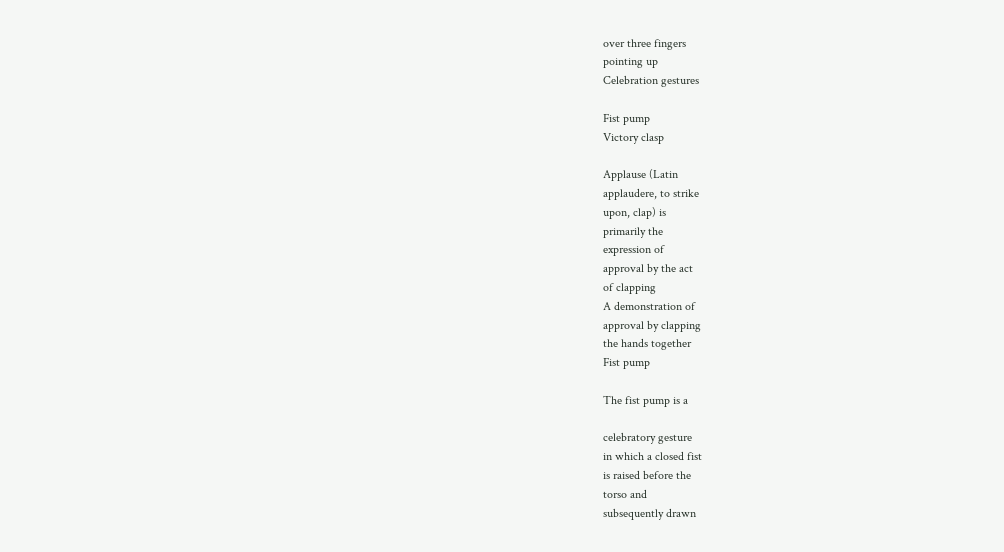over three fingers
pointing up
Celebration gestures

Fist pump
Victory clasp

Applause (Latin
applaudere, to strike
upon, clap) is
primarily the
expression of
approval by the act
of clapping
A demonstration of
approval by clapping
the hands together
Fist pump

The fist pump is a

celebratory gesture
in which a closed fist
is raised before the
torso and
subsequently drawn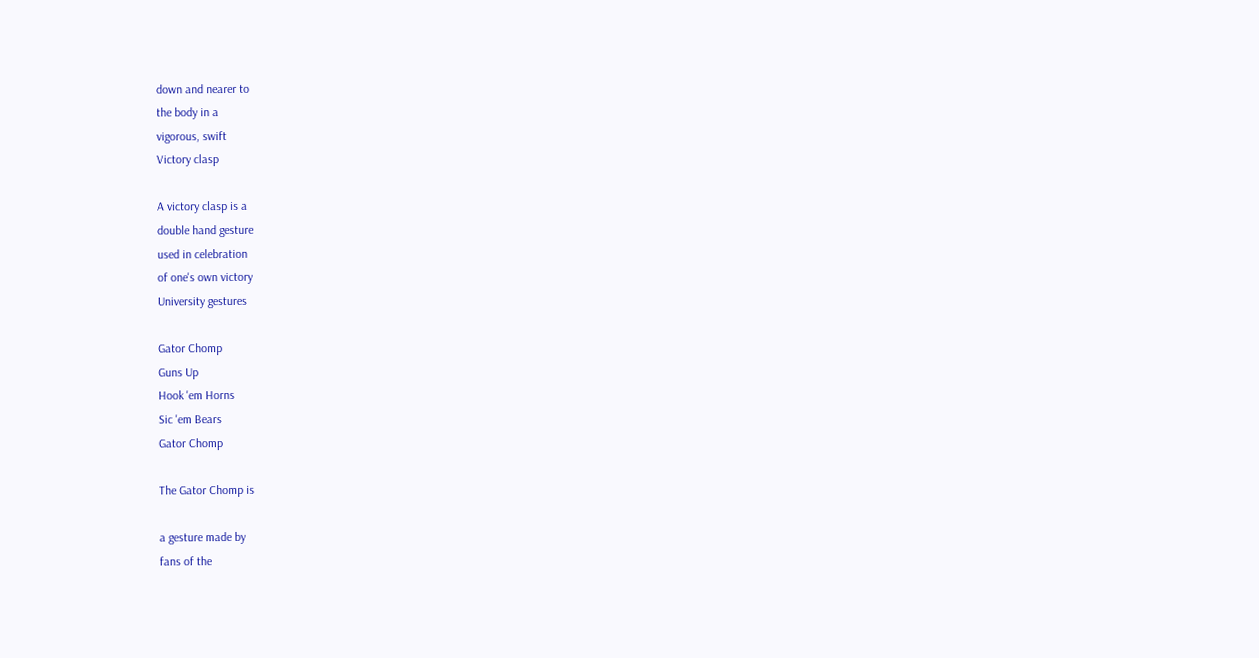down and nearer to
the body in a
vigorous, swift
Victory clasp

A victory clasp is a
double hand gesture
used in celebration
of one's own victory
University gestures

Gator Chomp
Guns Up
Hook 'em Horns
Sic 'em Bears
Gator Chomp

The Gator Chomp is

a gesture made by
fans of the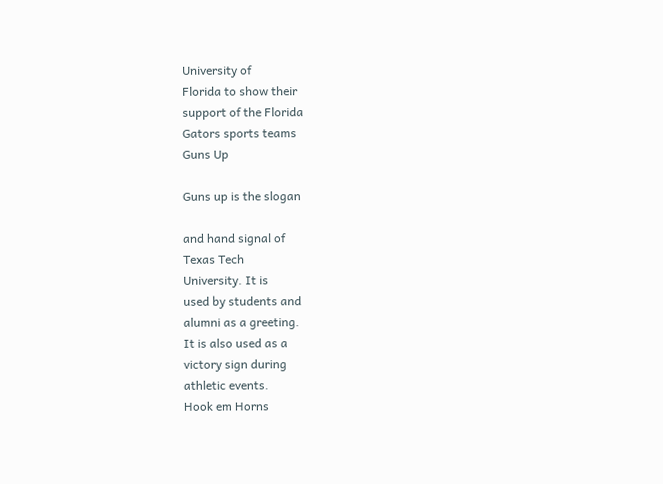University of
Florida to show their
support of the Florida
Gators sports teams
Guns Up

Guns up is the slogan

and hand signal of
Texas Tech
University. It is
used by students and
alumni as a greeting.
It is also used as a
victory sign during
athletic events.
Hook em Horns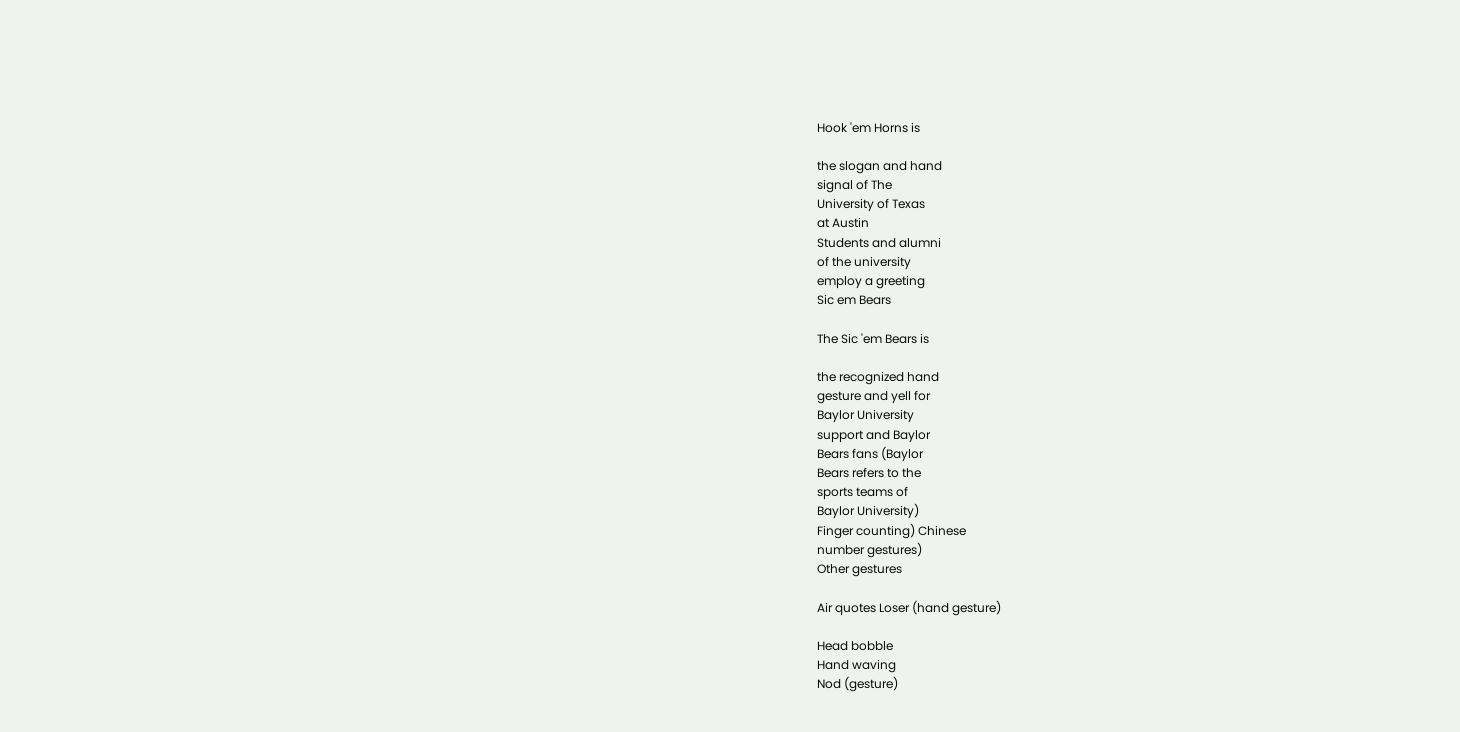Hook 'em Horns is

the slogan and hand
signal of The
University of Texas
at Austin
Students and alumni
of the university
employ a greeting
Sic em Bears

The Sic 'em Bears is

the recognized hand
gesture and yell for
Baylor University
support and Baylor
Bears fans (Baylor
Bears refers to the
sports teams of
Baylor University)
Finger counting) Chinese
number gestures)
Other gestures

Air quotes Loser (hand gesture)

Head bobble
Hand waving
Nod (gesture)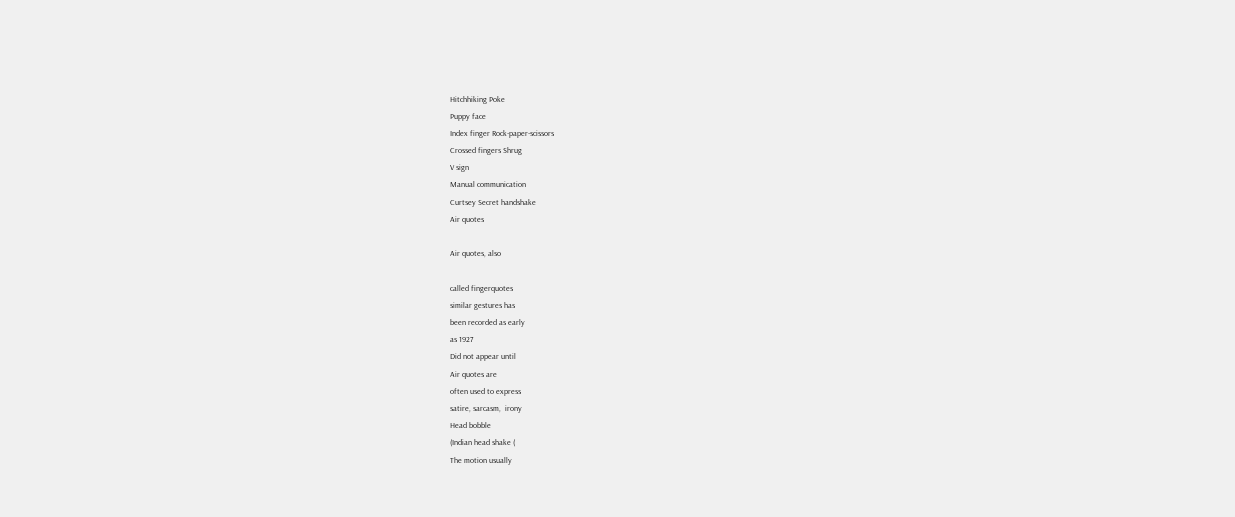Hitchhiking Poke
Puppy face
Index finger Rock-paper-scissors
Crossed fingers Shrug
V sign
Manual communication
Curtsey Secret handshake
Air quotes

Air quotes, also

called fingerquotes
similar gestures has
been recorded as early
as 1927
Did not appear until
Air quotes are
often used to express
satire, sarcasm,  irony
Head bobble
(Indian head shake (
The motion usually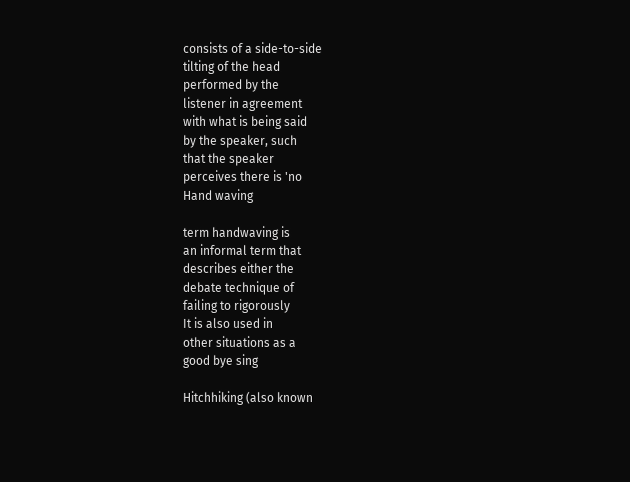consists of a side-to-side
tilting of the head
performed by the
listener in agreement
with what is being said
by the speaker, such
that the speaker
perceives there is 'no
Hand waving

term handwaving is
an informal term that
describes either the
debate technique of
failing to rigorously
It is also used in
other situations as a
good bye sing

Hitchhiking (also known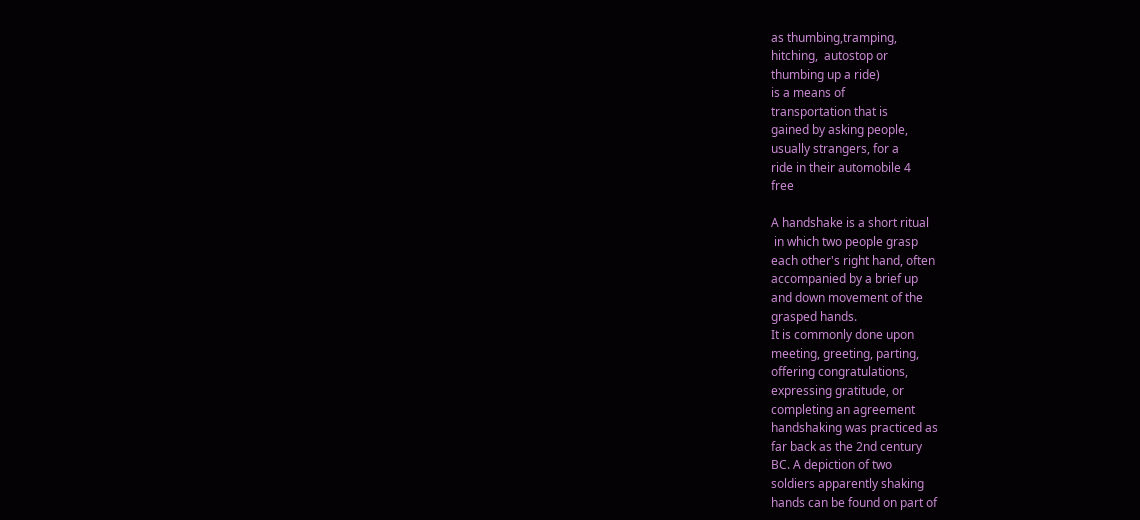as thumbing,tramping,
hitching,  autostop or
thumbing up a ride)
is a means of
transportation that is
gained by asking people,
usually strangers, for a
ride in their automobile 4
free

A handshake is a short ritual
 in which two people grasp
each other's right hand, often
accompanied by a brief up
and down movement of the
grasped hands.
It is commonly done upon
meeting, greeting, parting,
offering congratulations,
expressing gratitude, or
completing an agreement
handshaking was practiced as
far back as the 2nd century
BC. A depiction of two
soldiers apparently shaking
hands can be found on part of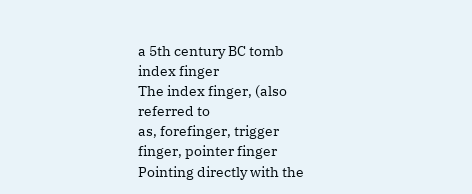a 5th century BC tomb
index finger
The index finger, (also
referred to
as, forefinger, trigger
finger, pointer finger
Pointing directly with the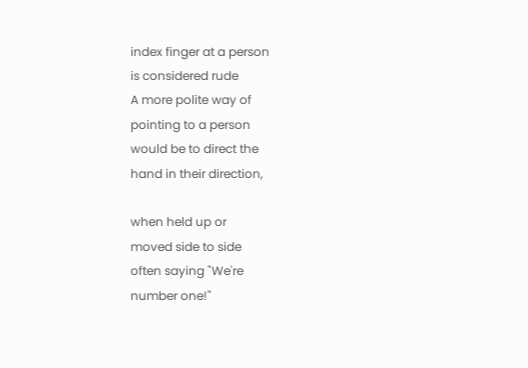index finger at a person
is considered rude
A more polite way of
pointing to a person
would be to direct the
hand in their direction,

when held up or
moved side to side
often saying "We're
number one!"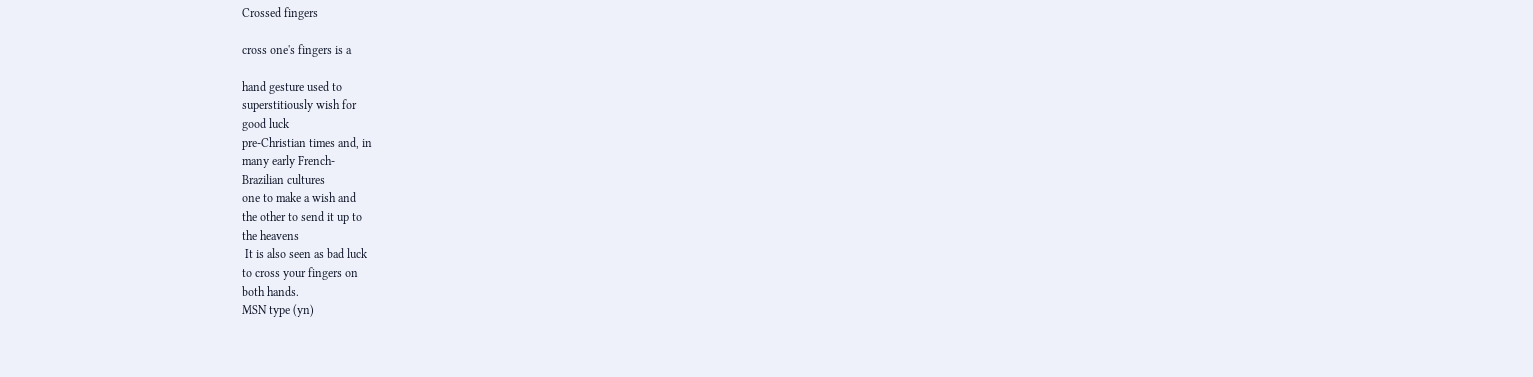Crossed fingers

cross one's fingers is a

hand gesture used to
superstitiously wish for
good luck
pre-Christian times and, in
many early French-
Brazilian cultures
one to make a wish and
the other to send it up to
the heavens
 It is also seen as bad luck
to cross your fingers on
both hands.
MSN type (yn)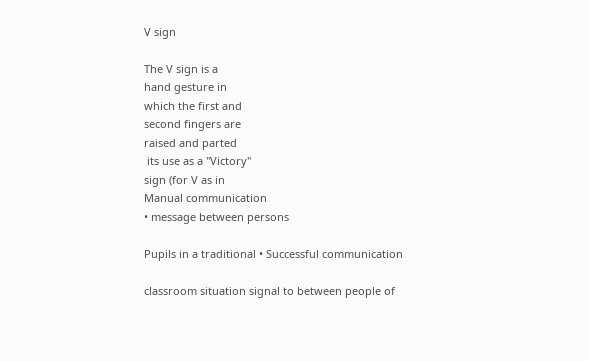V sign

The V sign is a
hand gesture in
which the first and
second fingers are
raised and parted
 its use as a "Victory"
sign (for V as in
Manual communication
• message between persons

Pupils in a traditional • Successful communication

classroom situation signal to between people of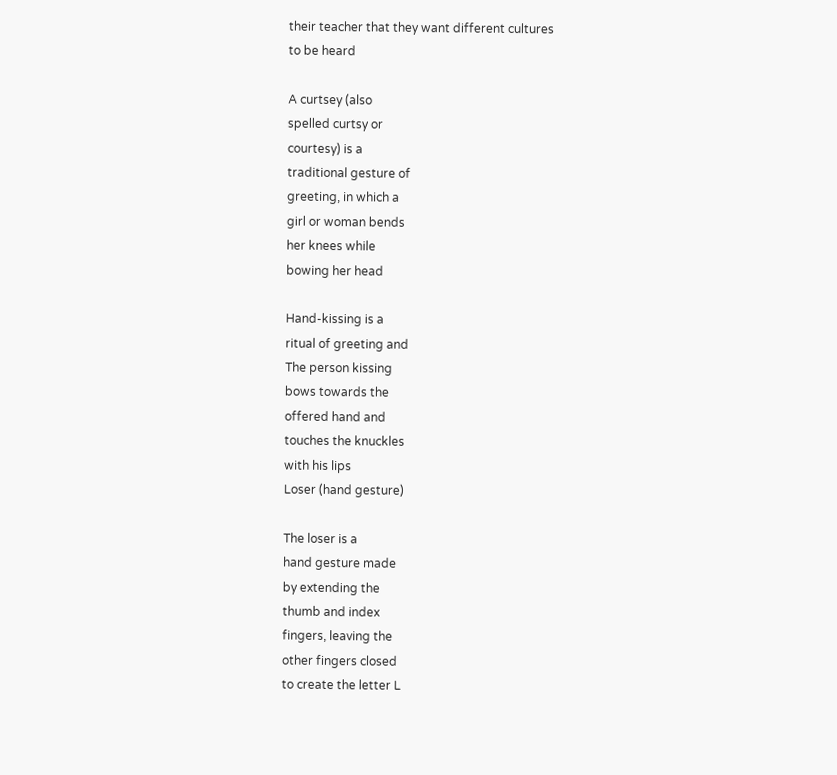their teacher that they want different cultures
to be heard

A curtsey (also
spelled curtsy or
courtesy) is a
traditional gesture of
greeting, in which a
girl or woman bends
her knees while
bowing her head

Hand-kissing is a
ritual of greeting and
The person kissing
bows towards the
offered hand and
touches the knuckles
with his lips
Loser (hand gesture)

The loser is a
hand gesture made
by extending the
thumb and index
fingers, leaving the
other fingers closed
to create the letter L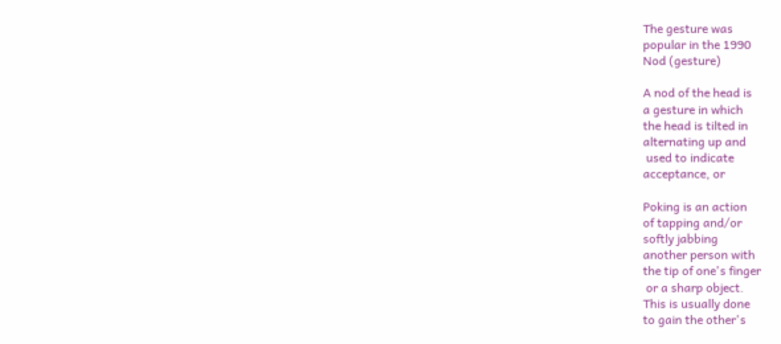The gesture was
popular in the 1990
Nod (gesture)

A nod of the head is
a gesture in which
the head is tilted in
alternating up and
 used to indicate
acceptance, or

Poking is an action
of tapping and/or
softly jabbing
another person with
the tip of one's finger
 or a sharp object.
This is usually done
to gain the other's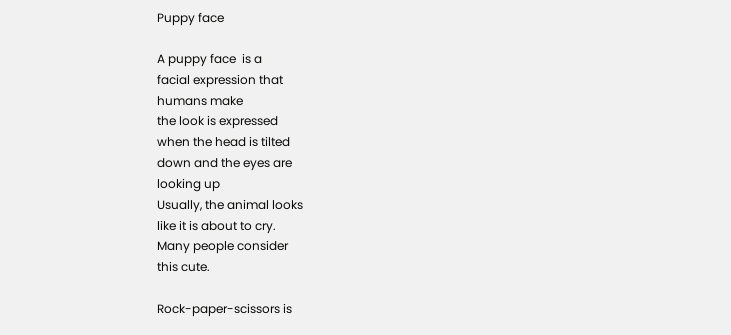Puppy face

A puppy face  is a
facial expression that
humans make
the look is expressed
when the head is tilted
down and the eyes are
looking up
Usually, the animal looks
like it is about to cry.
Many people consider
this cute.

Rock-paper-scissors is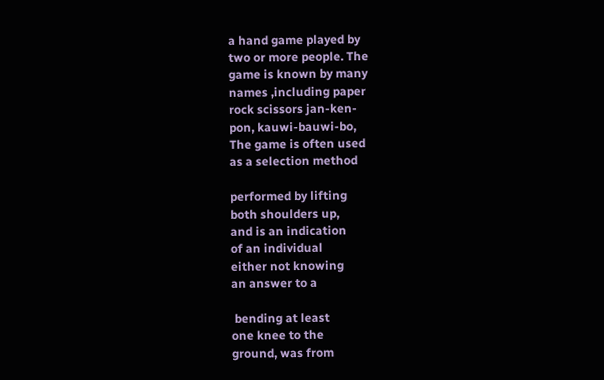a hand game played by
two or more people. The
game is known by many
names ,including paper
rock scissors jan-ken-
pon, kauwi-bauwi-bo,
The game is often used
as a selection method

performed by lifting
both shoulders up,
and is an indication
of an individual
either not knowing
an answer to a

 bending at least
one knee to the
ground, was from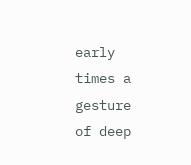early times a gesture
of deep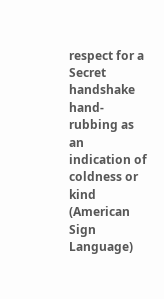respect for a
Secret handshake
hand-rubbing as an
indication of
coldness or kind
(American Sign Language)